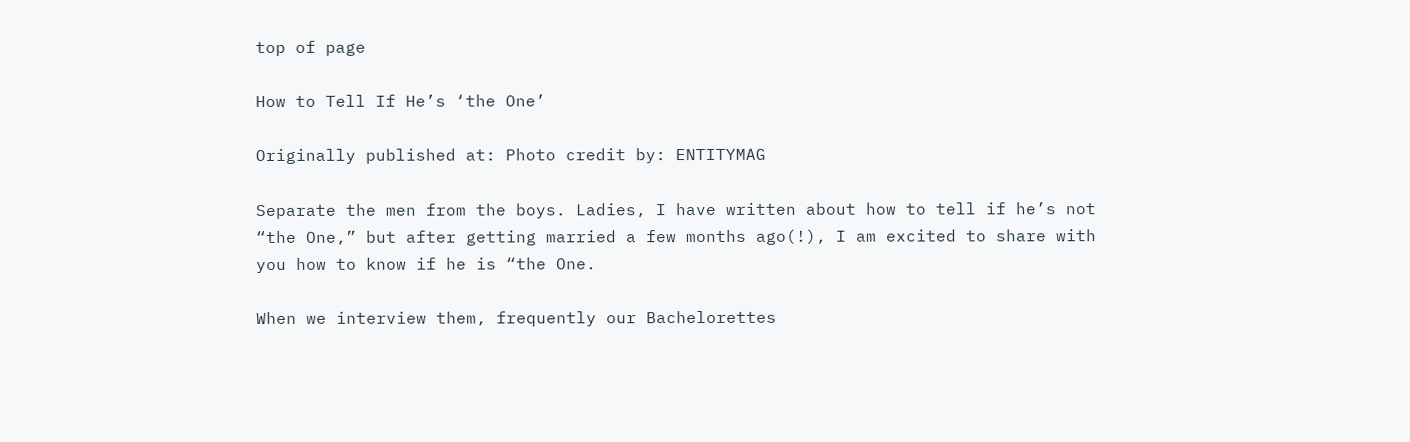top of page

How to Tell If He’s ‘the One’

Originally published at: Photo credit by: ENTITYMAG

Separate the men from the boys. Ladies, I have written about how to tell if he’s not “the One,” but after getting married a few months ago(!), I am excited to share with you how to know if he is “the One.

When we interview them, frequently our Bachelorettes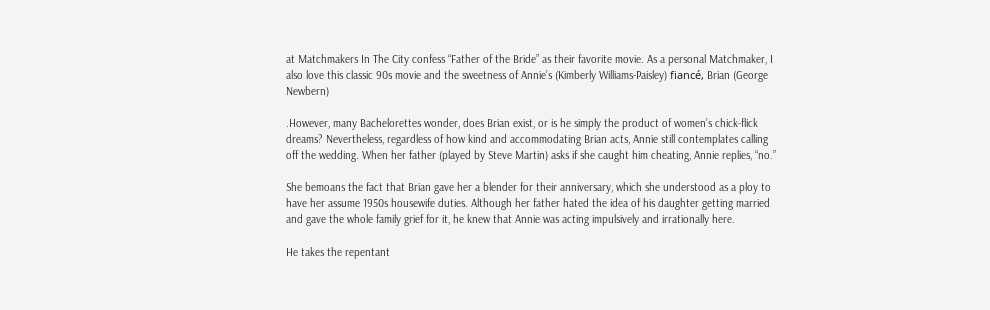at Matchmakers In The City confess “Father of the Bride” as their favorite movie. As a personal Matchmaker, I also love this classic 90s movie and the sweetness of Annie’s (Kimberly Williams-Paisley) fiancé, Brian (George Newbern)

.However, many Bachelorettes wonder, does Brian exist, or is he simply the product of women’s chick-flick dreams? Nevertheless, regardless of how kind and accommodating Brian acts, Annie still contemplates calling off the wedding. When her father (played by Steve Martin) asks if she caught him cheating, Annie replies, “no.”

She bemoans the fact that Brian gave her a blender for their anniversary, which she understood as a ploy to have her assume 1950s housewife duties. Although her father hated the idea of his daughter getting married and gave the whole family grief for it, he knew that Annie was acting impulsively and irrationally here.

He takes the repentant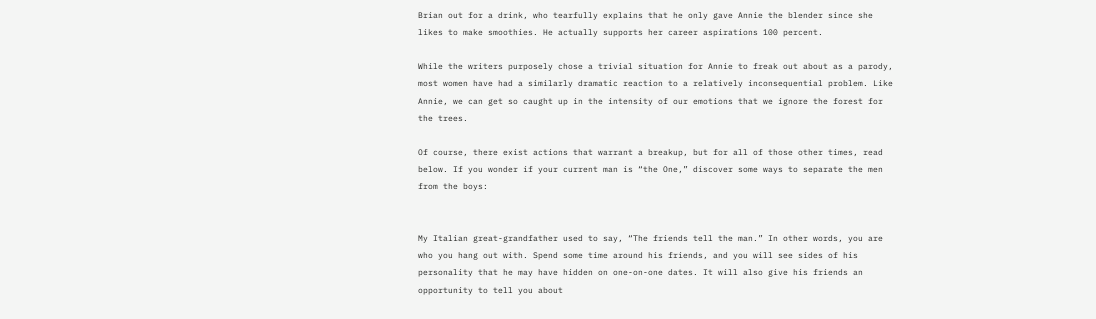Brian out for a drink, who tearfully explains that he only gave Annie the blender since she likes to make smoothies. He actually supports her career aspirations 100 percent.

While the writers purposely chose a trivial situation for Annie to freak out about as a parody, most women have had a similarly dramatic reaction to a relatively inconsequential problem. Like Annie, we can get so caught up in the intensity of our emotions that we ignore the forest for the trees.

Of course, there exist actions that warrant a breakup, but for all of those other times, read below. If you wonder if your current man is “the One,” discover some ways to separate the men from the boys:


My Italian great-grandfather used to say, “The friends tell the man.” In other words, you are who you hang out with. Spend some time around his friends, and you will see sides of his personality that he may have hidden on one-on-one dates. It will also give his friends an opportunity to tell you about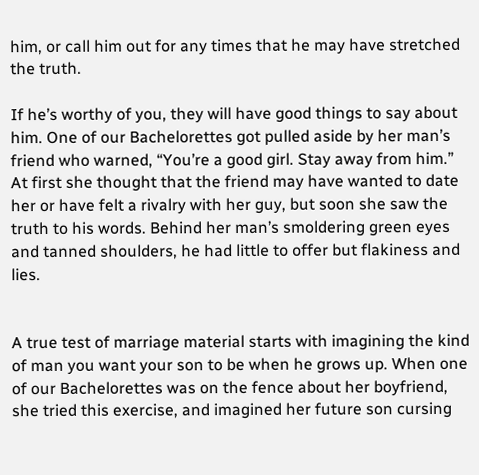him, or call him out for any times that he may have stretched the truth.

If he’s worthy of you, they will have good things to say about him. One of our Bachelorettes got pulled aside by her man’s friend who warned, “You’re a good girl. Stay away from him.” At first she thought that the friend may have wanted to date her or have felt a rivalry with her guy, but soon she saw the truth to his words. Behind her man’s smoldering green eyes and tanned shoulders, he had little to offer but flakiness and lies.


A true test of marriage material starts with imagining the kind of man you want your son to be when he grows up. When one of our Bachelorettes was on the fence about her boyfriend, she tried this exercise, and imagined her future son cursing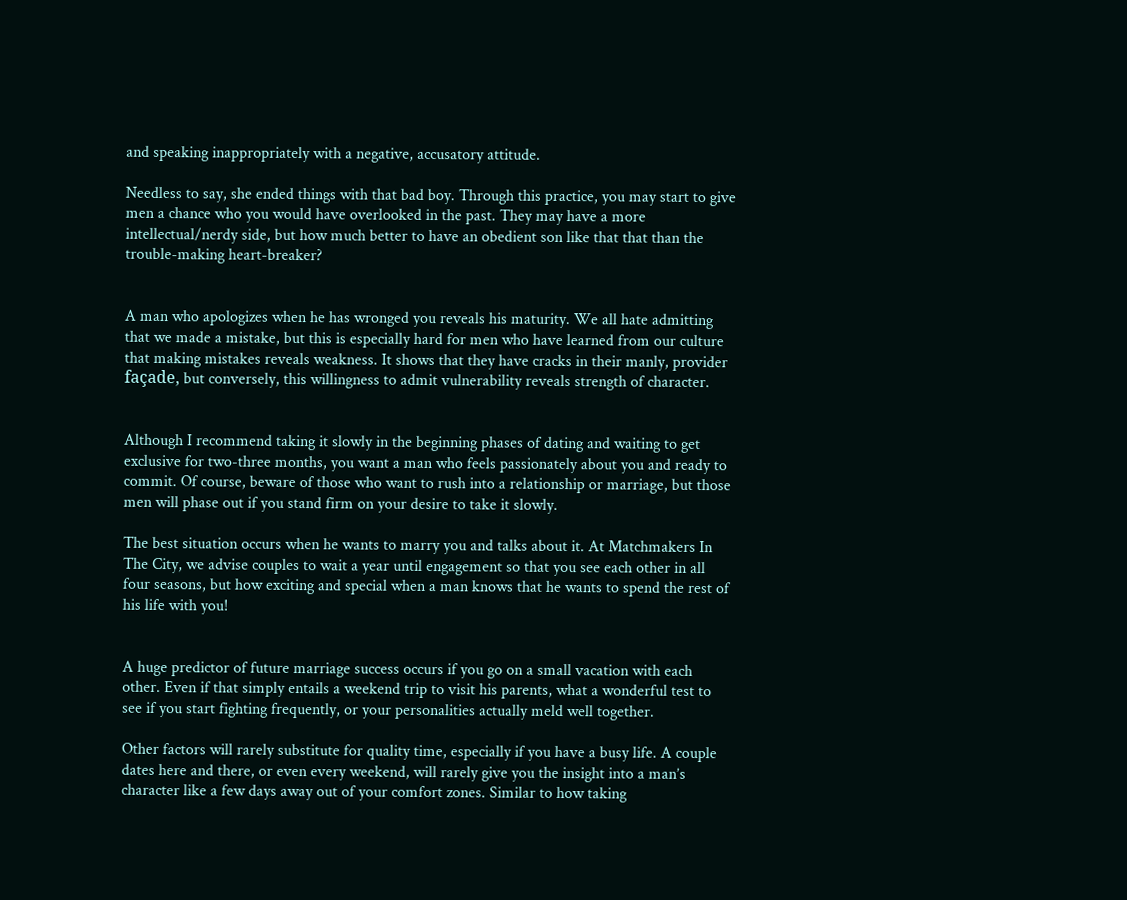and speaking inappropriately with a negative, accusatory attitude.

Needless to say, she ended things with that bad boy. Through this practice, you may start to give men a chance who you would have overlooked in the past. They may have a more intellectual/nerdy side, but how much better to have an obedient son like that that than the trouble-making heart-breaker?


A man who apologizes when he has wronged you reveals his maturity. We all hate admitting that we made a mistake, but this is especially hard for men who have learned from our culture that making mistakes reveals weakness. It shows that they have cracks in their manly, provider façade, but conversely, this willingness to admit vulnerability reveals strength of character.


Although I recommend taking it slowly in the beginning phases of dating and waiting to get exclusive for two-three months, you want a man who feels passionately about you and ready to commit. Of course, beware of those who want to rush into a relationship or marriage, but those men will phase out if you stand firm on your desire to take it slowly.

The best situation occurs when he wants to marry you and talks about it. At Matchmakers In The City, we advise couples to wait a year until engagement so that you see each other in all four seasons, but how exciting and special when a man knows that he wants to spend the rest of his life with you!


A huge predictor of future marriage success occurs if you go on a small vacation with each other. Even if that simply entails a weekend trip to visit his parents, what a wonderful test to see if you start fighting frequently, or your personalities actually meld well together.

Other factors will rarely substitute for quality time, especially if you have a busy life. A couple dates here and there, or even every weekend, will rarely give you the insight into a man’s character like a few days away out of your comfort zones. Similar to how taking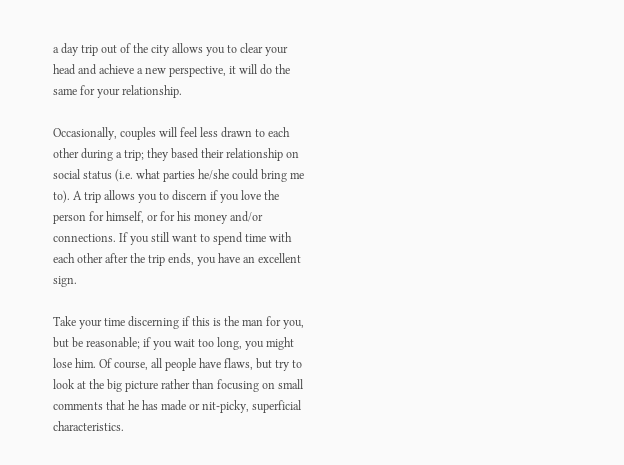a day trip out of the city allows you to clear your head and achieve a new perspective, it will do the same for your relationship.

Occasionally, couples will feel less drawn to each other during a trip; they based their relationship on social status (i.e. what parties he/she could bring me to). A trip allows you to discern if you love the person for himself, or for his money and/or connections. If you still want to spend time with each other after the trip ends, you have an excellent sign.

Take your time discerning if this is the man for you, but be reasonable; if you wait too long, you might lose him. Of course, all people have flaws, but try to look at the big picture rather than focusing on small comments that he has made or nit-picky, superficial characteristics.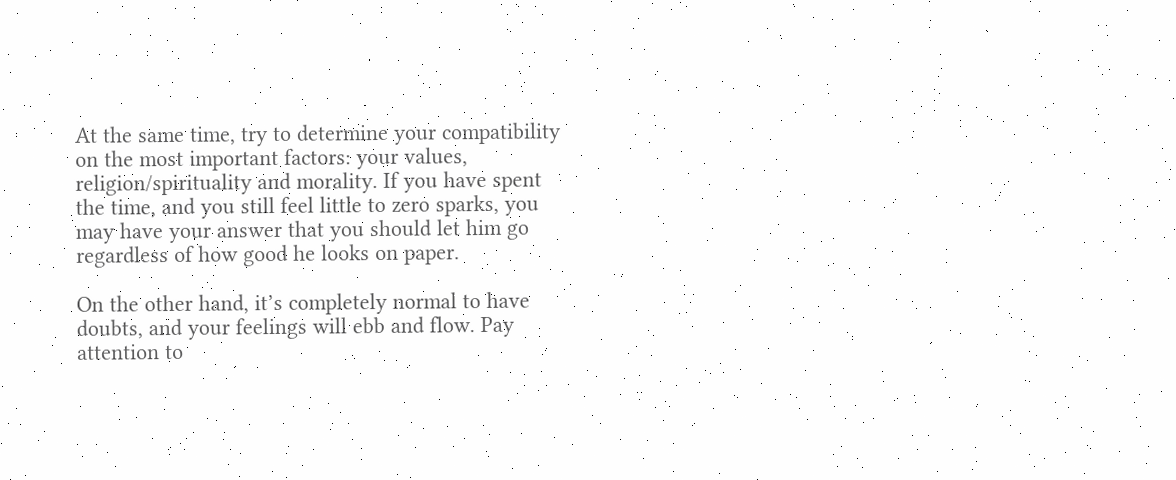At the same time, try to determine your compatibility on the most important factors: your values, religion/spirituality and morality. If you have spent the time, and you still feel little to zero sparks, you may have your answer that you should let him go regardless of how good he looks on paper.

On the other hand, it’s completely normal to have doubts, and your feelings will ebb and flow. Pay attention to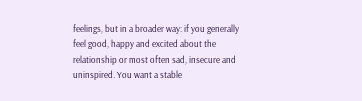feelings, but in a broader way: if you generally feel good, happy and excited about the relationship or most often sad, insecure and uninspired. You want a stable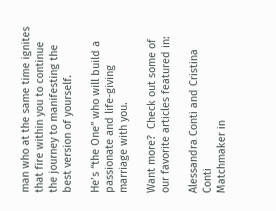man who at the same time ignites that fire within you to continue the journey to manifesting the best version of yourself.

He’s “the One” who will build a passionate and life-giving marriage with you.

Want more?  Check out some of our favorite articles featured in:

Alessandra Conti and Cristina Conti
Matchmaker in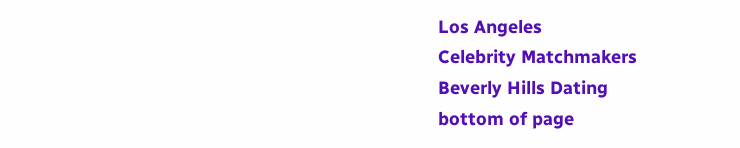Los Angeles
Celebrity Matchmakers
Beverly Hills Dating
bottom of page